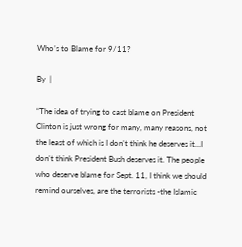Who’s to Blame for 9/11?

By  |

“The idea of trying to cast blame on President Clinton is just wrong for many, many reasons, not the least of which is I don’t think he deserves it…I don’t think President Bush deserves it. The people who deserve blame for Sept. 11, I think we should remind ourselves, are the terrorists -the Islamic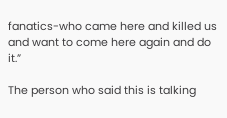fanatics-who came here and killed us and want to come here again and do it.”

The person who said this is talking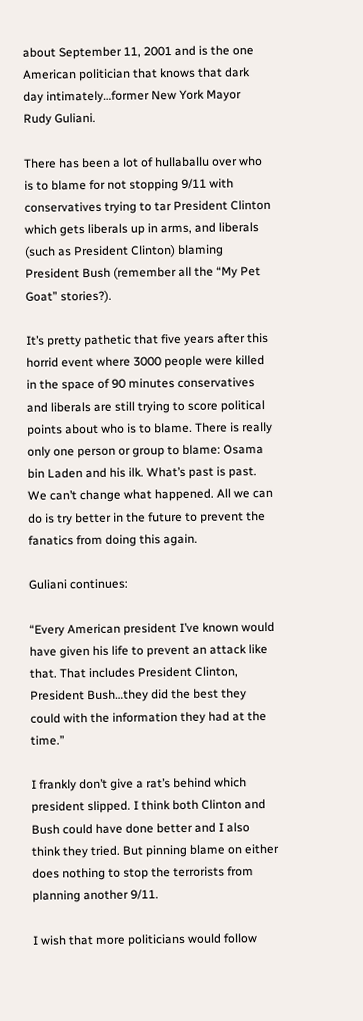about September 11, 2001 and is the one American politician that knows that dark day intimately…former New York Mayor Rudy Guliani.

There has been a lot of hullaballu over who is to blame for not stopping 9/11 with conservatives trying to tar President Clinton which gets liberals up in arms, and liberals (such as President Clinton) blaming President Bush (remember all the “My Pet Goat” stories?).

It’s pretty pathetic that five years after this horrid event where 3000 people were killed in the space of 90 minutes conservatives and liberals are still trying to score political points about who is to blame. There is really only one person or group to blame: Osama bin Laden and his ilk. What’s past is past. We can’t change what happened. All we can do is try better in the future to prevent the fanatics from doing this again.

Guliani continues:

“Every American president I’ve known would have given his life to prevent an attack like that. That includes President Clinton, President Bush…they did the best they could with the information they had at the time.”

I frankly don’t give a rat’s behind which president slipped. I think both Clinton and Bush could have done better and I also think they tried. But pinning blame on either does nothing to stop the terrorists from planning another 9/11.

I wish that more politicians would follow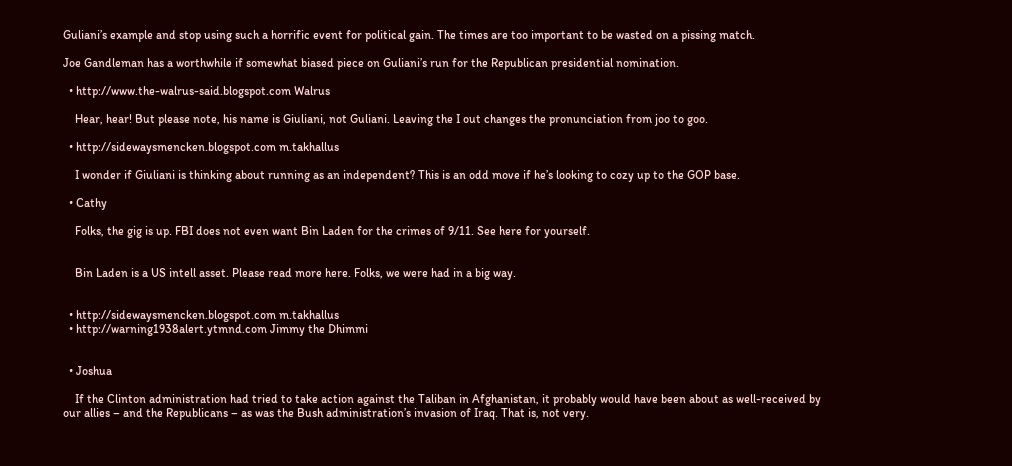Guliani’s example and stop using such a horrific event for political gain. The times are too important to be wasted on a pissing match.

Joe Gandleman has a worthwhile if somewhat biased piece on Guliani’s run for the Republican presidential nomination.

  • http://www.the-walrus-said.blogspot.com Walrus

    Hear, hear! But please note, his name is Giuliani, not Guliani. Leaving the I out changes the pronunciation from joo to goo.

  • http://sidewaysmencken.blogspot.com m.takhallus

    I wonder if Giuliani is thinking about running as an independent? This is an odd move if he’s looking to cozy up to the GOP base.

  • Cathy

    Folks, the gig is up. FBI does not even want Bin Laden for the crimes of 9/11. See here for yourself.


    Bin Laden is a US intell asset. Please read more here. Folks, we were had in a big way.


  • http://sidewaysmencken.blogspot.com m.takhallus
  • http://warning1938alert.ytmnd.com Jimmy the Dhimmi


  • Joshua

    If the Clinton administration had tried to take action against the Taliban in Afghanistan, it probably would have been about as well-received by our allies – and the Republicans – as was the Bush administration’s invasion of Iraq. That is, not very.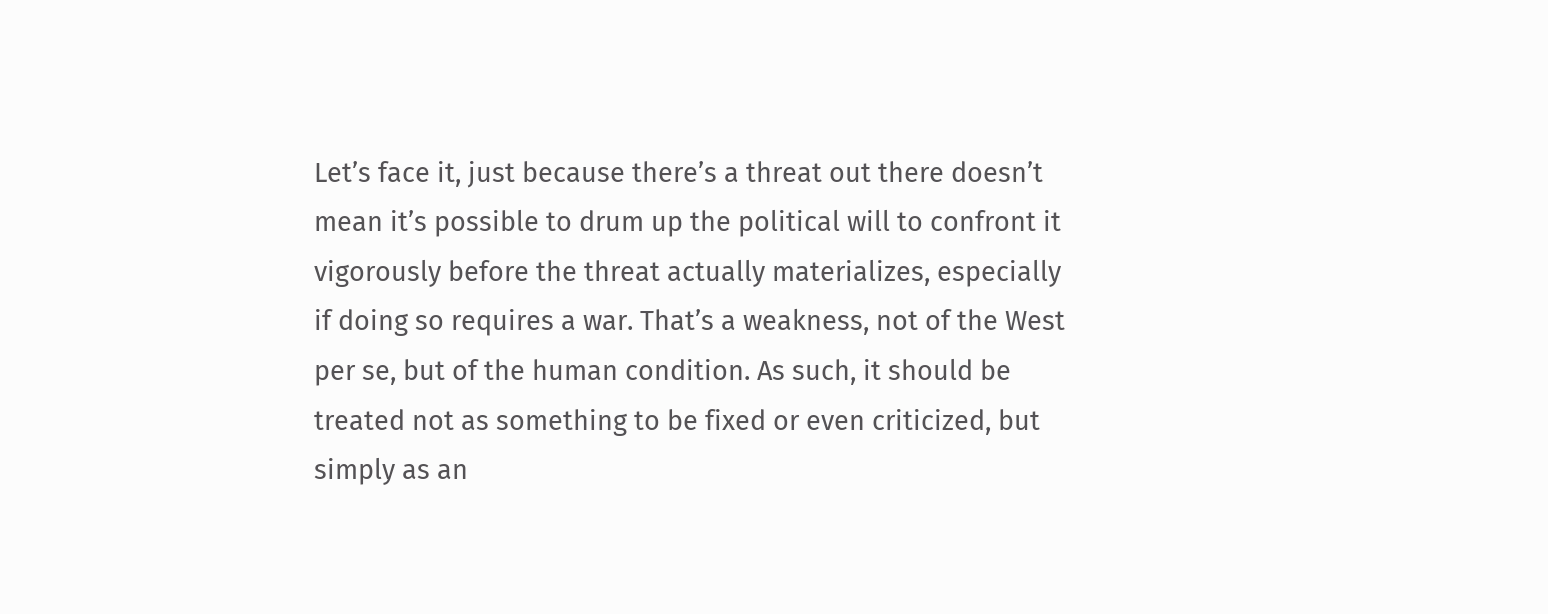Let’s face it, just because there’s a threat out there doesn’t mean it’s possible to drum up the political will to confront it vigorously before the threat actually materializes, especially if doing so requires a war. That’s a weakness, not of the West per se, but of the human condition. As such, it should be treated not as something to be fixed or even criticized, but simply as an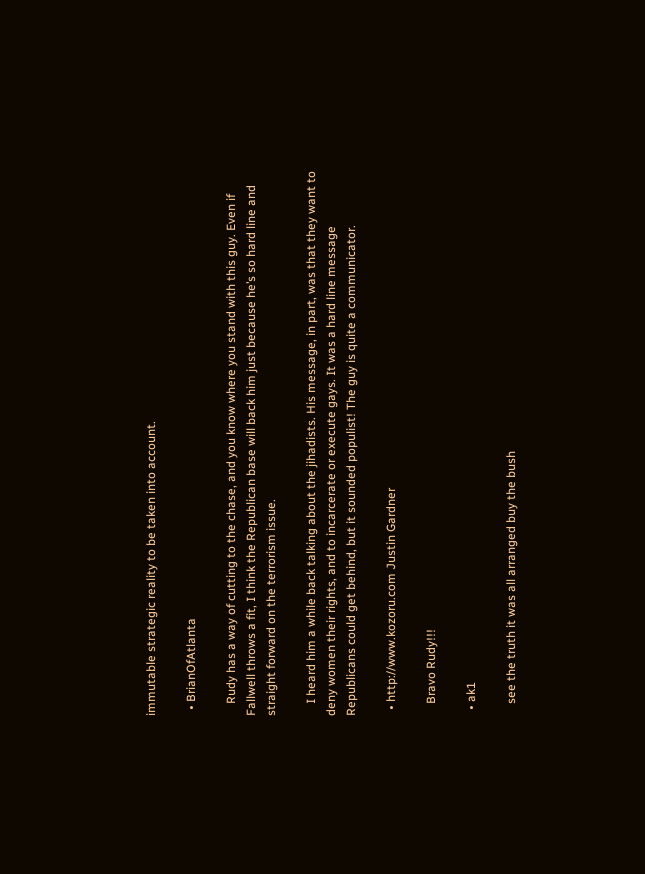immutable strategic reality to be taken into account.

  • BrianOfAtlanta

    Rudy has a way of cutting to the chase, and you know where you stand with this guy. Even if Fallwell throws a fit, I think the Republican base will back him just because he’s so hard line and straight forward on the terrorism issue.

    I heard him a while back talking about the jihadists. His message, in part, was that they want to deny women their rights, and to incarcerate or execute gays. It was a hard line message Republicans could get behind, but it sounded populist! The guy is quite a communicator.

  • http://www.kozoru.com Justin Gardner

    Bravo Rudy!!!

  • ak1

    see the truth it was all arranged buy the bush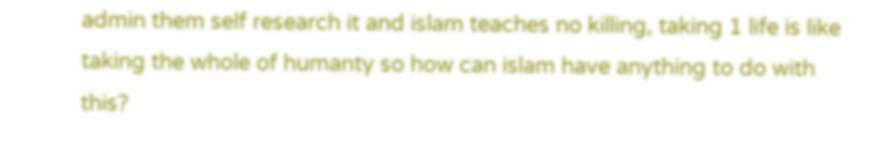admin them self research it and islam teaches no killing, taking 1 life is like taking the whole of humanty so how can islam have anything to do with this?